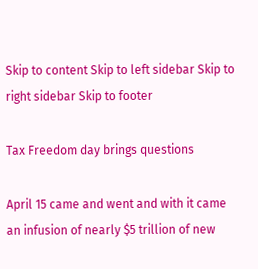Skip to content Skip to left sidebar Skip to right sidebar Skip to footer

Tax Freedom day brings questions

April 15 came and went and with it came an infusion of nearly $5 trillion of new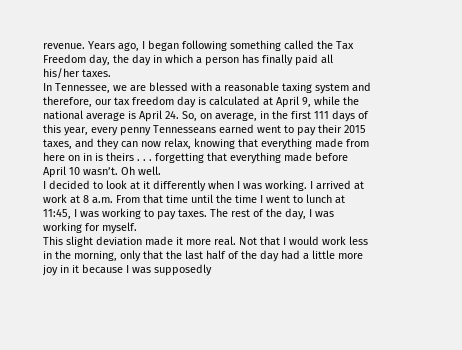revenue. Years ago, I began following something called the Tax Freedom day, the day in which a person has finally paid all his/her taxes.
In Tennessee, we are blessed with a reasonable taxing system and therefore, our tax freedom day is calculated at April 9, while the national average is April 24. So, on average, in the first 111 days of this year, every penny Tennesseans earned went to pay their 2015 taxes, and they can now relax, knowing that everything made from here on in is theirs . . . forgetting that everything made before April 10 wasn’t. Oh well.
I decided to look at it differently when I was working. I arrived at work at 8 a.m. From that time until the time I went to lunch at 11:45, I was working to pay taxes. The rest of the day, I was working for myself.
This slight deviation made it more real. Not that I would work less in the morning, only that the last half of the day had a little more joy in it because I was supposedly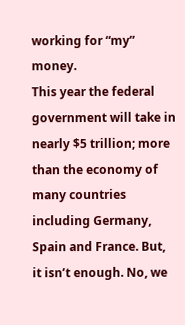working for “my” money.
This year the federal government will take in nearly $5 trillion; more than the economy of many countries including Germany, Spain and France. But, it isn’t enough. No, we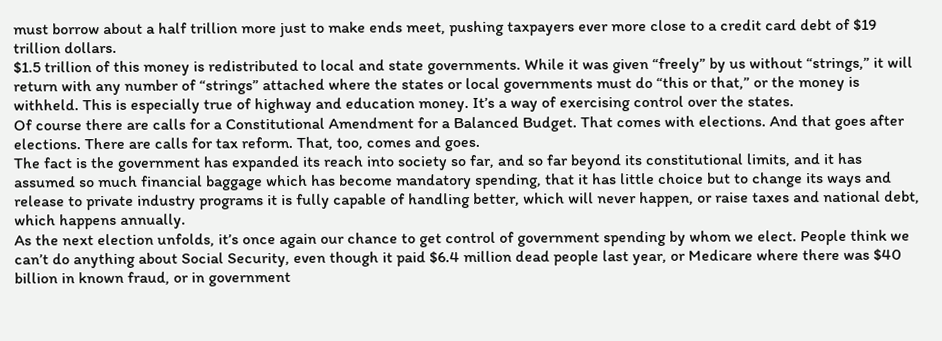must borrow about a half trillion more just to make ends meet, pushing taxpayers ever more close to a credit card debt of $19 trillion dollars.
$1.5 trillion of this money is redistributed to local and state governments. While it was given “freely” by us without “strings,” it will return with any number of “strings” attached where the states or local governments must do “this or that,” or the money is withheld. This is especially true of highway and education money. It’s a way of exercising control over the states.
Of course there are calls for a Constitutional Amendment for a Balanced Budget. That comes with elections. And that goes after elections. There are calls for tax reform. That, too, comes and goes.
The fact is the government has expanded its reach into society so far, and so far beyond its constitutional limits, and it has assumed so much financial baggage which has become mandatory spending, that it has little choice but to change its ways and release to private industry programs it is fully capable of handling better, which will never happen, or raise taxes and national debt, which happens annually.
As the next election unfolds, it’s once again our chance to get control of government spending by whom we elect. People think we can’t do anything about Social Security, even though it paid $6.4 million dead people last year, or Medicare where there was $40 billion in known fraud, or in government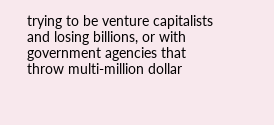trying to be venture capitalists and losing billions, or with government agencies that throw multi-million dollar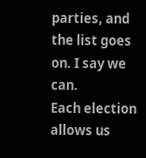parties, and the list goes on. I say we can.
Each election allows us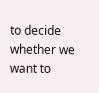to decide whether we want to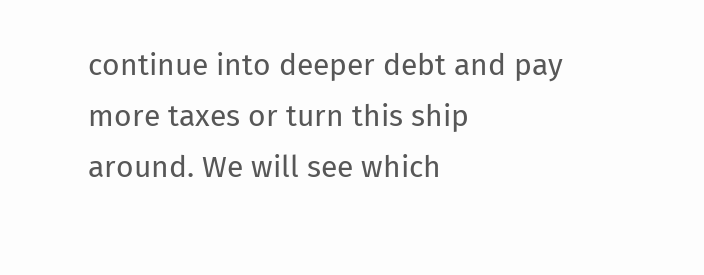continue into deeper debt and pay more taxes or turn this ship around. We will see which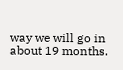way we will go in about 19 months.